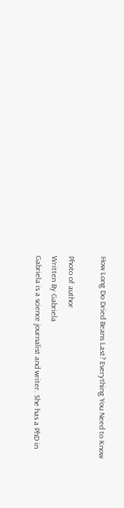How Long Do Dried Beans Last? Everything You Need to Know

Photo of author
Written By Gabriela
Gabriela is a science journalist and writer. She has a PhD in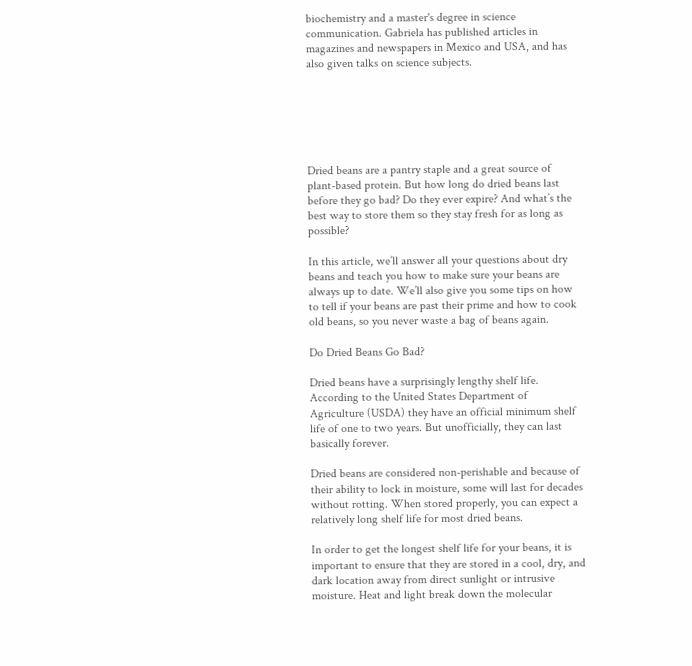biochemistry and a master's degree in science communication. Gabriela has published articles in magazines and newspapers in Mexico and USA, and has also given talks on science subjects.






Dried beans are a pantry staple and a great source of plant-based protein. But how long do dried beans last before they go bad? Do they ever expire? And what’s the best way to store them so they stay fresh for as long as possible?

In this article, we’ll answer all your questions about dry beans and teach you how to make sure your beans are always up to date. We’ll also give you some tips on how to tell if your beans are past their prime and how to cook old beans, so you never waste a bag of beans again.

Do Dried Beans Go Bad?

Dried beans have a surprisingly lengthy shelf life. According to the United States Department of Agriculture (USDA) they have an official minimum shelf life of one to two years. But unofficially, they can last basically forever.

Dried beans are considered non-perishable and because of their ability to lock in moisture, some will last for decades without rotting. When stored properly, you can expect a relatively long shelf life for most dried beans.

In order to get the longest shelf life for your beans, it is important to ensure that they are stored in a cool, dry, and dark location away from direct sunlight or intrusive moisture. Heat and light break down the molecular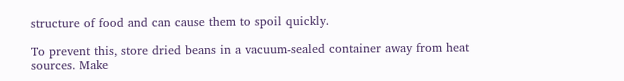structure of food and can cause them to spoil quickly.

To prevent this, store dried beans in a vacuum-sealed container away from heat sources. Make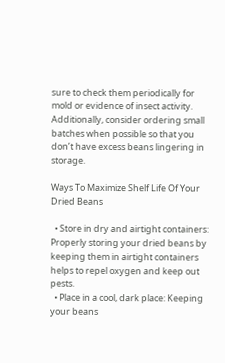sure to check them periodically for mold or evidence of insect activity. Additionally, consider ordering small batches when possible so that you don’t have excess beans lingering in storage.

Ways To Maximize Shelf Life Of Your Dried Beans

  • Store in dry and airtight containers: Properly storing your dried beans by keeping them in airtight containers helps to repel oxygen and keep out pests.
  • Place in a cool, dark place: Keeping your beans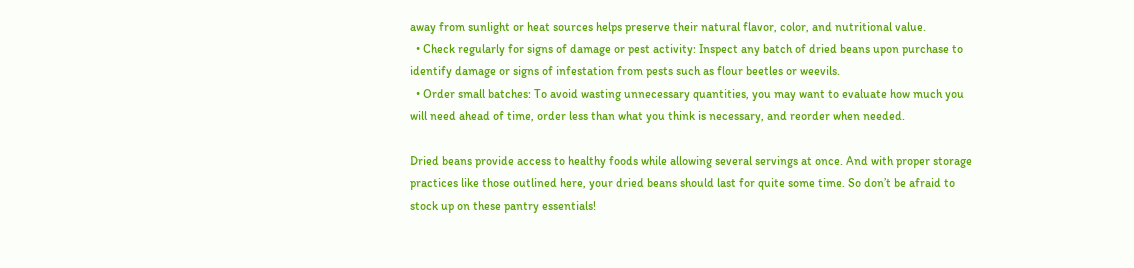away from sunlight or heat sources helps preserve their natural flavor, color, and nutritional value.
  • Check regularly for signs of damage or pest activity: Inspect any batch of dried beans upon purchase to identify damage or signs of infestation from pests such as flour beetles or weevils.
  • Order small batches: To avoid wasting unnecessary quantities, you may want to evaluate how much you will need ahead of time, order less than what you think is necessary, and reorder when needed.

Dried beans provide access to healthy foods while allowing several servings at once. And with proper storage practices like those outlined here, your dried beans should last for quite some time. So don’t be afraid to stock up on these pantry essentials!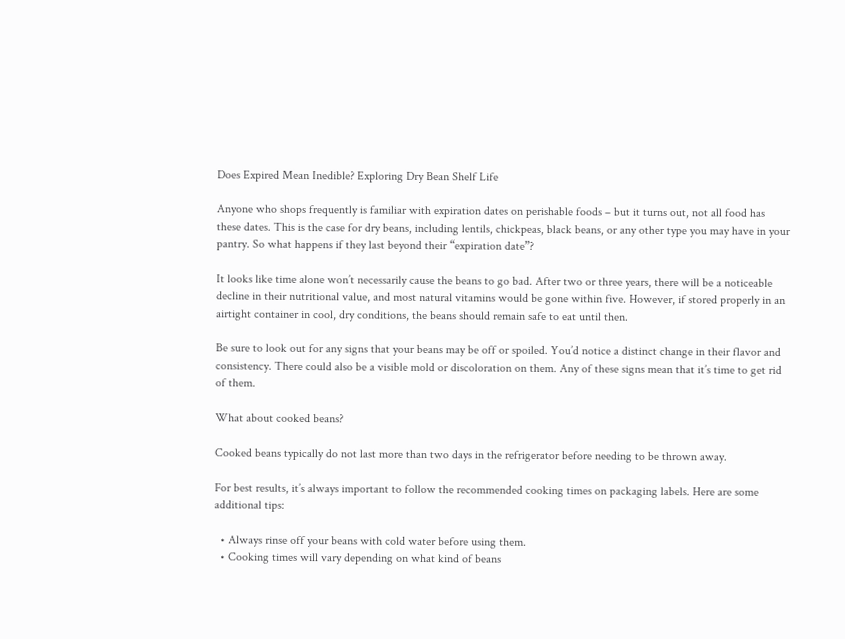Does Expired Mean Inedible? Exploring Dry Bean Shelf Life

Anyone who shops frequently is familiar with expiration dates on perishable foods – but it turns out, not all food has these dates. This is the case for dry beans, including lentils, chickpeas, black beans, or any other type you may have in your pantry. So what happens if they last beyond their “expiration date”?

It looks like time alone won’t necessarily cause the beans to go bad. After two or three years, there will be a noticeable decline in their nutritional value, and most natural vitamins would be gone within five. However, if stored properly in an airtight container in cool, dry conditions, the beans should remain safe to eat until then.

Be sure to look out for any signs that your beans may be off or spoiled. You’d notice a distinct change in their flavor and consistency. There could also be a visible mold or discoloration on them. Any of these signs mean that it’s time to get rid of them.

What about cooked beans?

Cooked beans typically do not last more than two days in the refrigerator before needing to be thrown away.

For best results, it’s always important to follow the recommended cooking times on packaging labels. Here are some additional tips:

  • Always rinse off your beans with cold water before using them.
  • Cooking times will vary depending on what kind of beans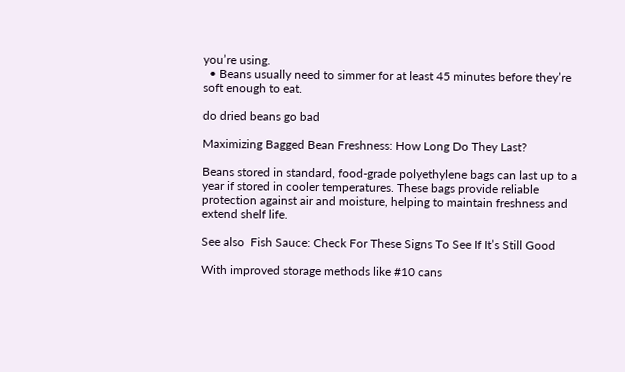you’re using.
  • Beans usually need to simmer for at least 45 minutes before they’re soft enough to eat.

do dried beans go bad

Maximizing Bagged Bean Freshness: How Long Do They Last?

Beans stored in standard, food-grade polyethylene bags can last up to a year if stored in cooler temperatures. These bags provide reliable protection against air and moisture, helping to maintain freshness and extend shelf life.

See also  Fish Sauce: Check For These Signs To See If It’s Still Good

With improved storage methods like #10 cans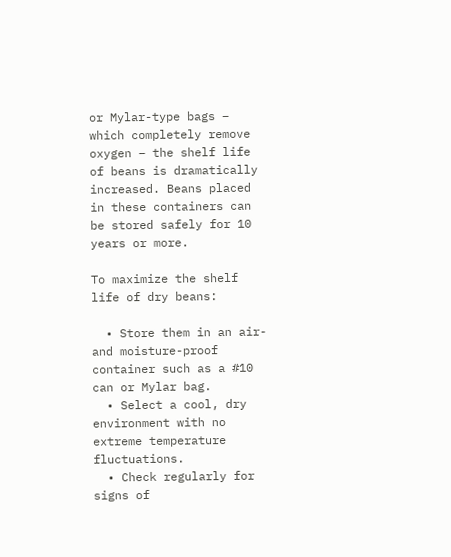or Mylar-type bags – which completely remove oxygen – the shelf life of beans is dramatically increased. Beans placed in these containers can be stored safely for 10 years or more.

To maximize the shelf life of dry beans:

  • Store them in an air- and moisture-proof container such as a #10 can or Mylar bag.
  • Select a cool, dry environment with no extreme temperature fluctuations.
  • Check regularly for signs of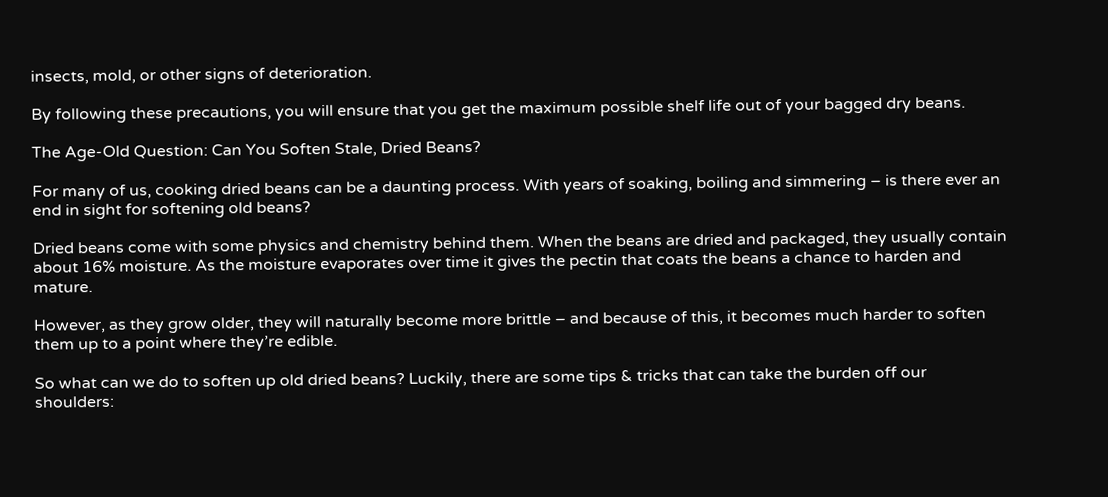insects, mold, or other signs of deterioration.

By following these precautions, you will ensure that you get the maximum possible shelf life out of your bagged dry beans.

The Age-Old Question: Can You Soften Stale, Dried Beans?

For many of us, cooking dried beans can be a daunting process. With years of soaking, boiling and simmering – is there ever an end in sight for softening old beans?

Dried beans come with some physics and chemistry behind them. When the beans are dried and packaged, they usually contain about 16% moisture. As the moisture evaporates over time it gives the pectin that coats the beans a chance to harden and mature.

However, as they grow older, they will naturally become more brittle – and because of this, it becomes much harder to soften them up to a point where they’re edible.

So what can we do to soften up old dried beans? Luckily, there are some tips & tricks that can take the burden off our shoulders: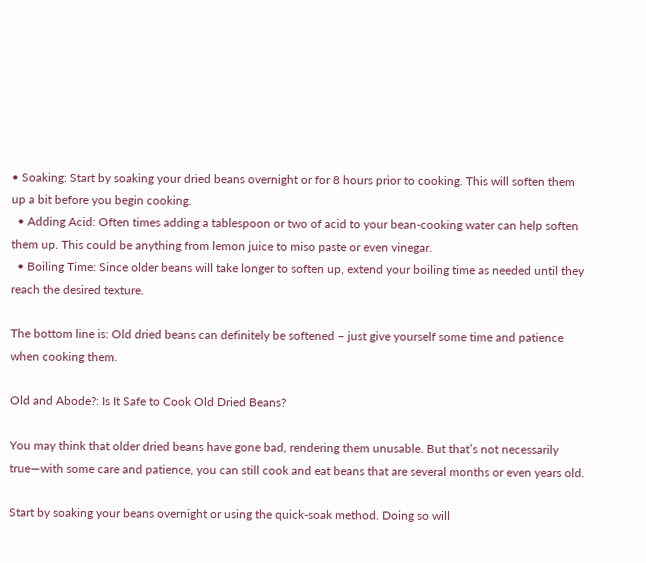• Soaking: Start by soaking your dried beans overnight or for 8 hours prior to cooking. This will soften them up a bit before you begin cooking.
  • Adding Acid: Often times adding a tablespoon or two of acid to your bean-cooking water can help soften them up. This could be anything from lemon juice to miso paste or even vinegar.
  • Boiling Time: Since older beans will take longer to soften up, extend your boiling time as needed until they reach the desired texture.

The bottom line is: Old dried beans can definitely be softened – just give yourself some time and patience when cooking them.

Old and Abode?: Is It Safe to Cook Old Dried Beans?

You may think that older dried beans have gone bad, rendering them unusable. But that’s not necessarily true—with some care and patience, you can still cook and eat beans that are several months or even years old.

Start by soaking your beans overnight or using the quick-soak method. Doing so will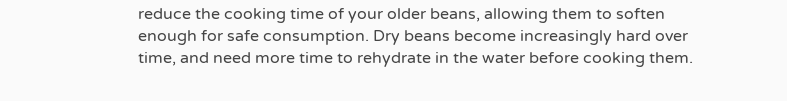reduce the cooking time of your older beans, allowing them to soften enough for safe consumption. Dry beans become increasingly hard over time, and need more time to rehydrate in the water before cooking them.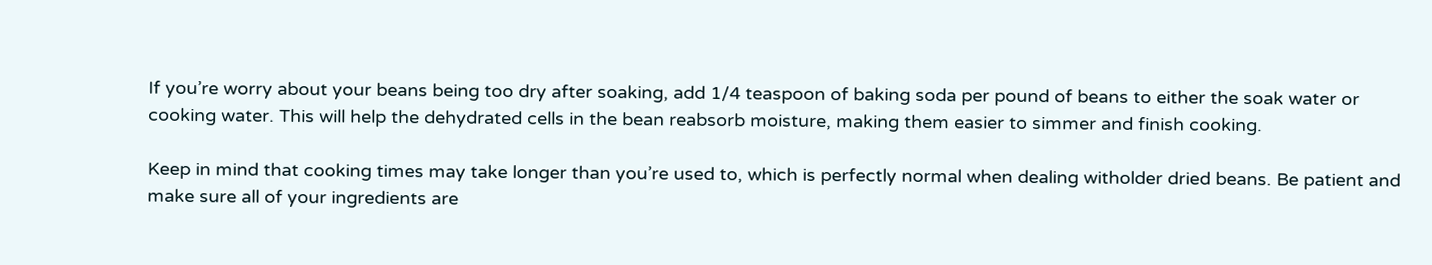If you’re worry about your beans being too dry after soaking, add 1/4 teaspoon of baking soda per pound of beans to either the soak water or cooking water. This will help the dehydrated cells in the bean reabsorb moisture, making them easier to simmer and finish cooking.

Keep in mind that cooking times may take longer than you’re used to, which is perfectly normal when dealing witholder dried beans. Be patient and make sure all of your ingredients are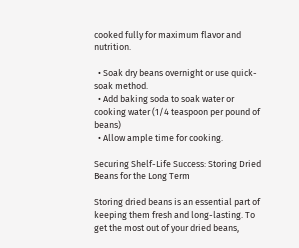cooked fully for maximum flavor and nutrition.

  • Soak dry beans overnight or use quick-soak method.
  • Add baking soda to soak water or cooking water (1/4 teaspoon per pound of beans)
  • Allow ample time for cooking.

Securing Shelf-Life Success: Storing Dried Beans for the Long Term

Storing dried beans is an essential part of keeping them fresh and long-lasting. To get the most out of your dried beans,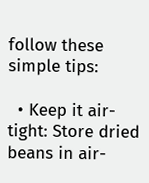follow these simple tips:

  • Keep it air-tight: Store dried beans in air-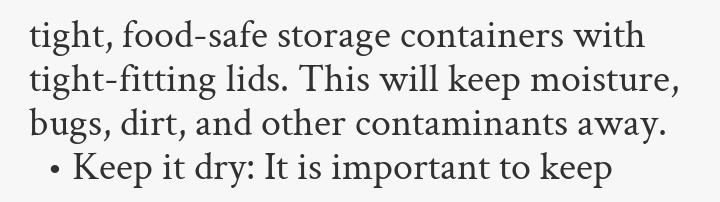tight, food-safe storage containers with tight-fitting lids. This will keep moisture, bugs, dirt, and other contaminants away.
  • Keep it dry: It is important to keep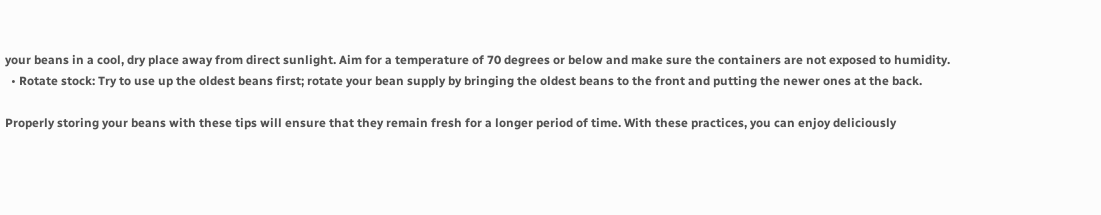your beans in a cool, dry place away from direct sunlight. Aim for a temperature of 70 degrees or below and make sure the containers are not exposed to humidity.
  • Rotate stock: Try to use up the oldest beans first; rotate your bean supply by bringing the oldest beans to the front and putting the newer ones at the back.

Properly storing your beans with these tips will ensure that they remain fresh for a longer period of time. With these practices, you can enjoy deliciously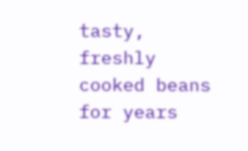tasty, freshly cooked beans for years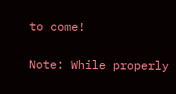to come!

Note: While properly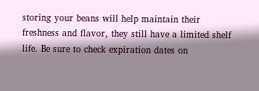storing your beans will help maintain their freshness and flavor, they still have a limited shelf life. Be sure to check expiration dates on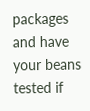packages and have your beans tested if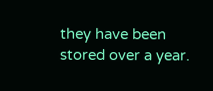they have been stored over a year.